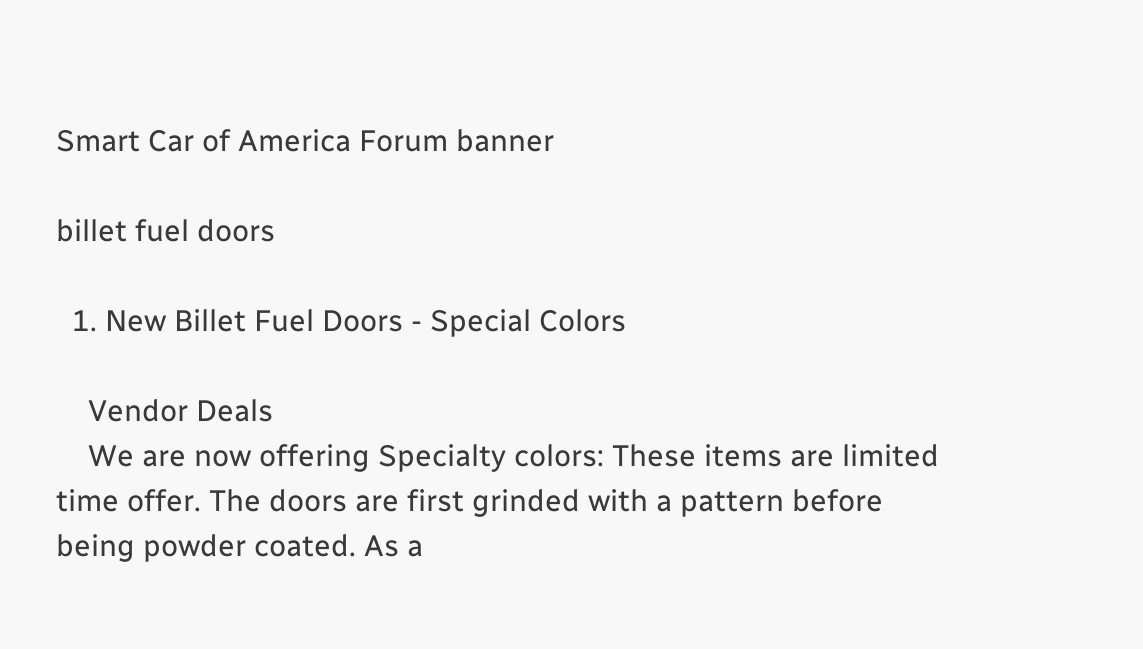Smart Car of America Forum banner

billet fuel doors

  1. New Billet Fuel Doors - Special Colors

    Vendor Deals
    We are now offering Specialty colors: These items are limited time offer. The doors are first grinded with a pattern before being powder coated. As a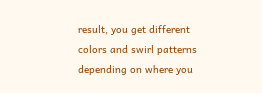result, you get different colors and swirl patterns depending on where you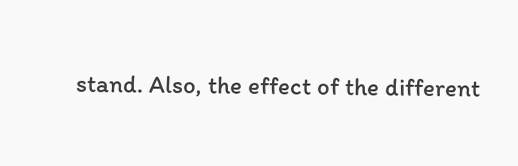stand. Also, the effect of the different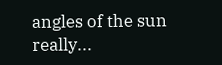angles of the sun really...